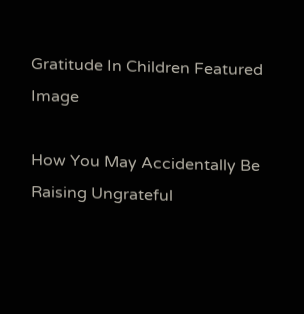Gratitude In Children Featured Image

How You May Accidentally Be Raising Ungrateful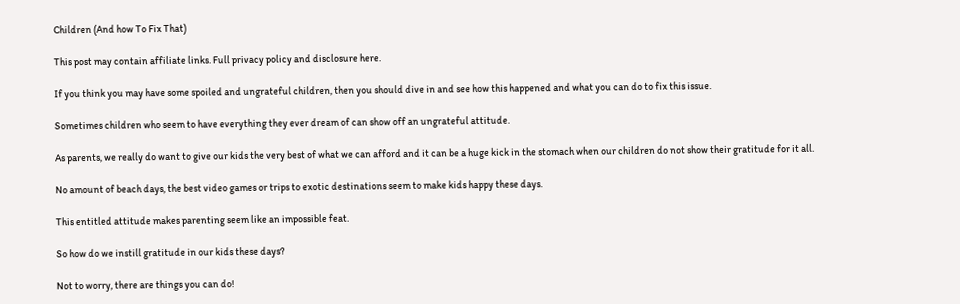Children (And how To Fix That)

This post may contain affiliate links. Full privacy policy and disclosure here.

If you think you may have some spoiled and ungrateful children, then you should dive in and see how this happened and what you can do to fix this issue.

Sometimes children who seem to have everything they ever dream of can show off an ungrateful attitude.

As parents, we really do want to give our kids the very best of what we can afford and it can be a huge kick in the stomach when our children do not show their gratitude for it all.

No amount of beach days, the best video games or trips to exotic destinations seem to make kids happy these days.

This entitled attitude makes parenting seem like an impossible feat.

So how do we instill gratitude in our kids these days?

Not to worry, there are things you can do!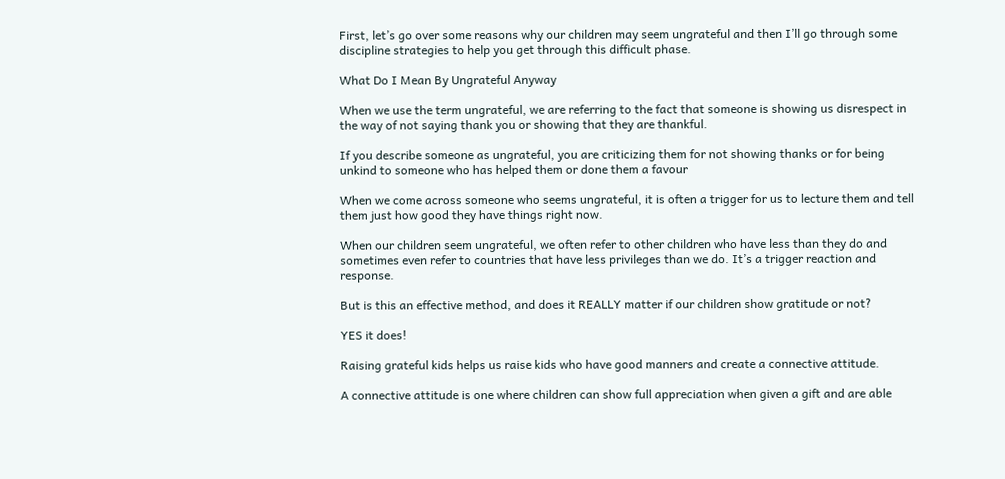First, let’s go over some reasons why our children may seem ungrateful and then I’ll go through some discipline strategies to help you get through this difficult phase.

What Do I Mean By Ungrateful Anyway

When we use the term ungrateful, we are referring to the fact that someone is showing us disrespect in the way of not saying thank you or showing that they are thankful.

If you describe someone as ungrateful, you are criticizing them for not showing thanks or for being unkind to someone who has helped them or done them a favour

When we come across someone who seems ungrateful, it is often a trigger for us to lecture them and tell them just how good they have things right now.

When our children seem ungrateful, we often refer to other children who have less than they do and sometimes even refer to countries that have less privileges than we do. It’s a trigger reaction and response.

But is this an effective method, and does it REALLY matter if our children show gratitude or not?

YES it does!

Raising grateful kids helps us raise kids who have good manners and create a connective attitude.

A connective attitude is one where children can show full appreciation when given a gift and are able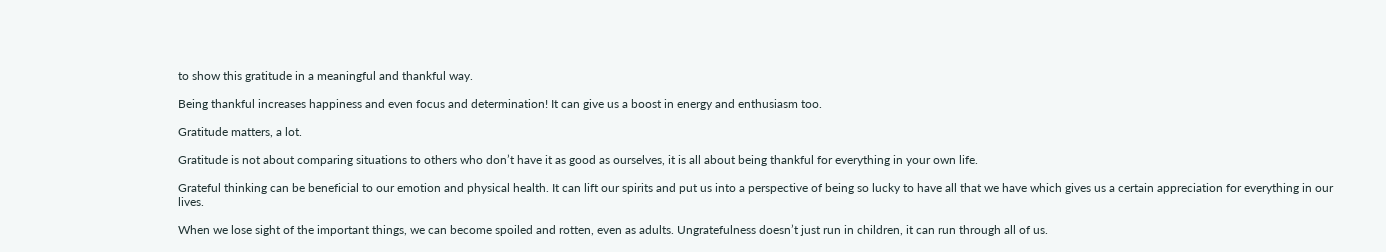to show this gratitude in a meaningful and thankful way.

Being thankful increases happiness and even focus and determination! It can give us a boost in energy and enthusiasm too.

Gratitude matters, a lot.

Gratitude is not about comparing situations to others who don’t have it as good as ourselves, it is all about being thankful for everything in your own life.

Grateful thinking can be beneficial to our emotion and physical health. It can lift our spirits and put us into a perspective of being so lucky to have all that we have which gives us a certain appreciation for everything in our lives.

When we lose sight of the important things, we can become spoiled and rotten, even as adults. Ungratefulness doesn’t just run in children, it can run through all of us.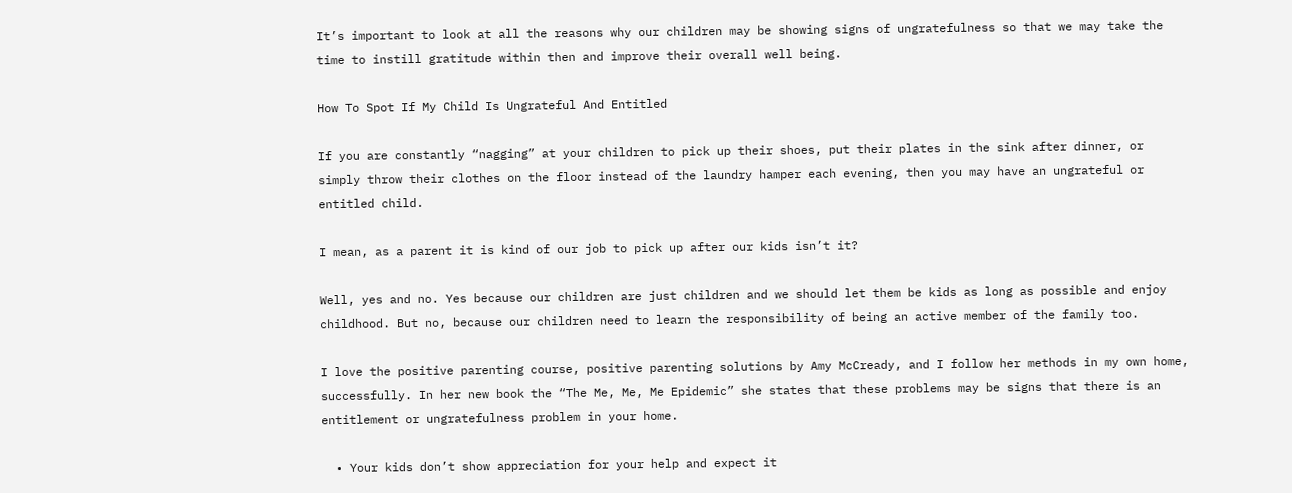It’s important to look at all the reasons why our children may be showing signs of ungratefulness so that we may take the time to instill gratitude within then and improve their overall well being.

How To Spot If My Child Is Ungrateful And Entitled

If you are constantly “nagging” at your children to pick up their shoes, put their plates in the sink after dinner, or simply throw their clothes on the floor instead of the laundry hamper each evening, then you may have an ungrateful or entitled child.

I mean, as a parent it is kind of our job to pick up after our kids isn’t it?

Well, yes and no. Yes because our children are just children and we should let them be kids as long as possible and enjoy childhood. But no, because our children need to learn the responsibility of being an active member of the family too.

I love the positive parenting course, positive parenting solutions by Amy McCready, and I follow her methods in my own home, successfully. In her new book the “The Me, Me, Me Epidemic” she states that these problems may be signs that there is an entitlement or ungratefulness problem in your home.

  • Your kids don’t show appreciation for your help and expect it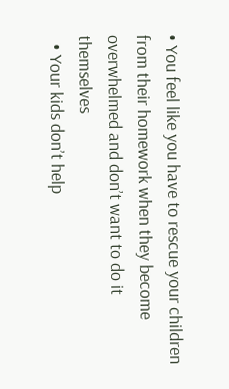• You feel like you have to rescue your children from their homework when they become overwhelmed and don’t want to do it themselves
  • Your kids don’t help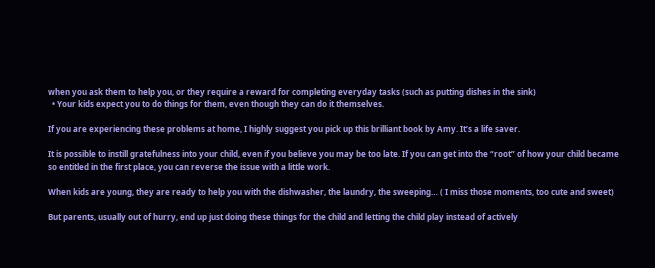when you ask them to help you, or they require a reward for completing everyday tasks (such as putting dishes in the sink)
  • Your kids expect you to do things for them, even though they can do it themselves.

If you are experiencing these problems at home, I highly suggest you pick up this brilliant book by Amy. It’s a life saver.

It is possible to instill gratefulness into your child, even if you believe you may be too late. If you can get into the “root” of how your child became so entitled in the first place, you can reverse the issue with a little work.

When kids are young, they are ready to help you with the dishwasher, the laundry, the sweeping… ( I miss those moments, too cute and sweet)

But parents, usually out of hurry, end up just doing these things for the child and letting the child play instead of actively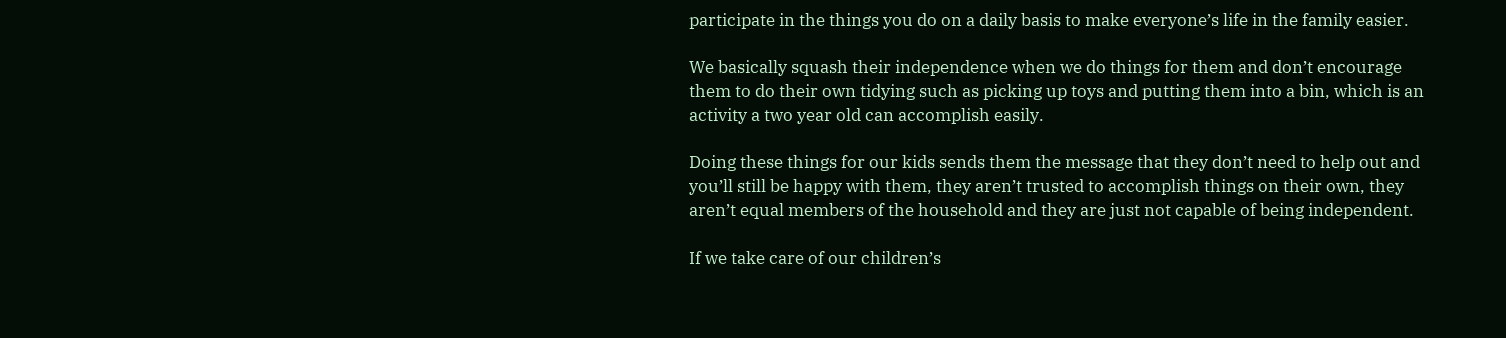participate in the things you do on a daily basis to make everyone’s life in the family easier.

We basically squash their independence when we do things for them and don’t encourage them to do their own tidying such as picking up toys and putting them into a bin, which is an activity a two year old can accomplish easily.

Doing these things for our kids sends them the message that they don’t need to help out and you’ll still be happy with them, they aren’t trusted to accomplish things on their own, they aren’t equal members of the household and they are just not capable of being independent.

If we take care of our children’s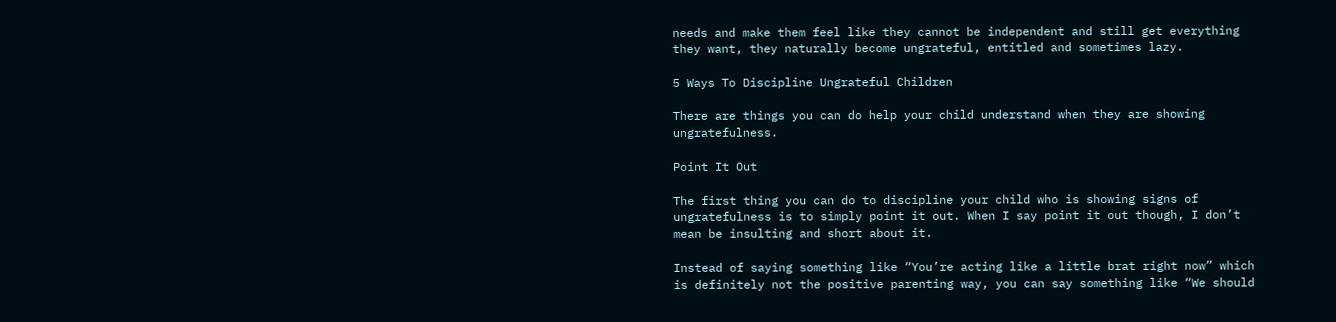needs and make them feel like they cannot be independent and still get everything they want, they naturally become ungrateful, entitled and sometimes lazy.

5 Ways To Discipline Ungrateful Children

There are things you can do help your child understand when they are showing ungratefulness.

Point It Out

The first thing you can do to discipline your child who is showing signs of ungratefulness is to simply point it out. When I say point it out though, I don’t mean be insulting and short about it.

Instead of saying something like “You’re acting like a little brat right now” which is definitely not the positive parenting way, you can say something like “We should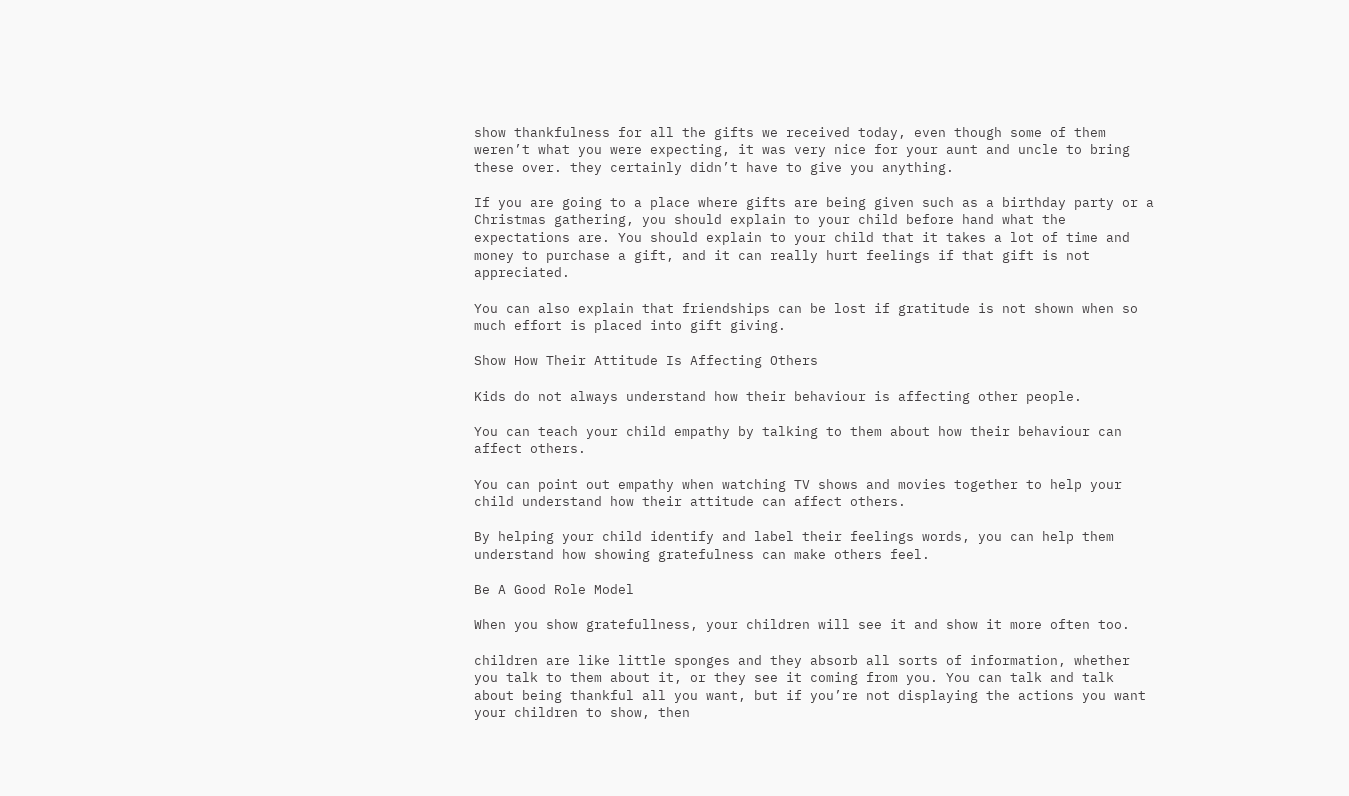show thankfulness for all the gifts we received today, even though some of them weren’t what you were expecting, it was very nice for your aunt and uncle to bring these over. they certainly didn’t have to give you anything.

If you are going to a place where gifts are being given such as a birthday party or a Christmas gathering, you should explain to your child before hand what the expectations are. You should explain to your child that it takes a lot of time and money to purchase a gift, and it can really hurt feelings if that gift is not appreciated.

You can also explain that friendships can be lost if gratitude is not shown when so much effort is placed into gift giving.

Show How Their Attitude Is Affecting Others

Kids do not always understand how their behaviour is affecting other people.

You can teach your child empathy by talking to them about how their behaviour can affect others.

You can point out empathy when watching TV shows and movies together to help your child understand how their attitude can affect others.

By helping your child identify and label their feelings words, you can help them understand how showing gratefulness can make others feel.

Be A Good Role Model

When you show gratefullness, your children will see it and show it more often too.

children are like little sponges and they absorb all sorts of information, whether you talk to them about it, or they see it coming from you. You can talk and talk about being thankful all you want, but if you’re not displaying the actions you want your children to show, then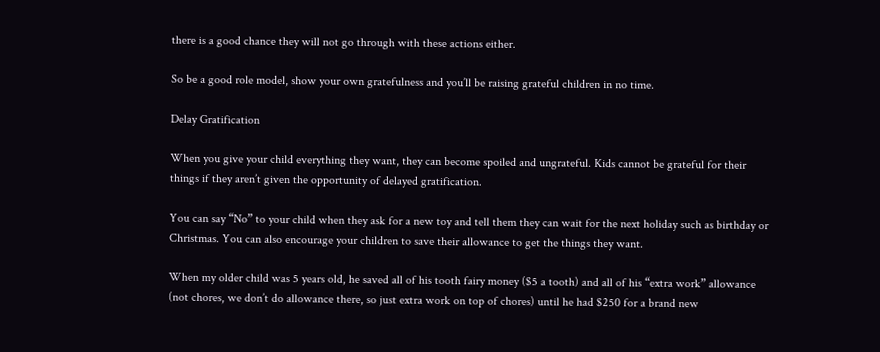there is a good chance they will not go through with these actions either.

So be a good role model, show your own gratefulness and you’ll be raising grateful children in no time.

Delay Gratification

When you give your child everything they want, they can become spoiled and ungrateful. Kids cannot be grateful for their things if they aren’t given the opportunity of delayed gratification.

You can say “No” to your child when they ask for a new toy and tell them they can wait for the next holiday such as birthday or Christmas. You can also encourage your children to save their allowance to get the things they want.

When my older child was 5 years old, he saved all of his tooth fairy money ($5 a tooth) and all of his “extra work” allowance (not chores, we don’t do allowance there, so just extra work on top of chores) until he had $250 for a brand new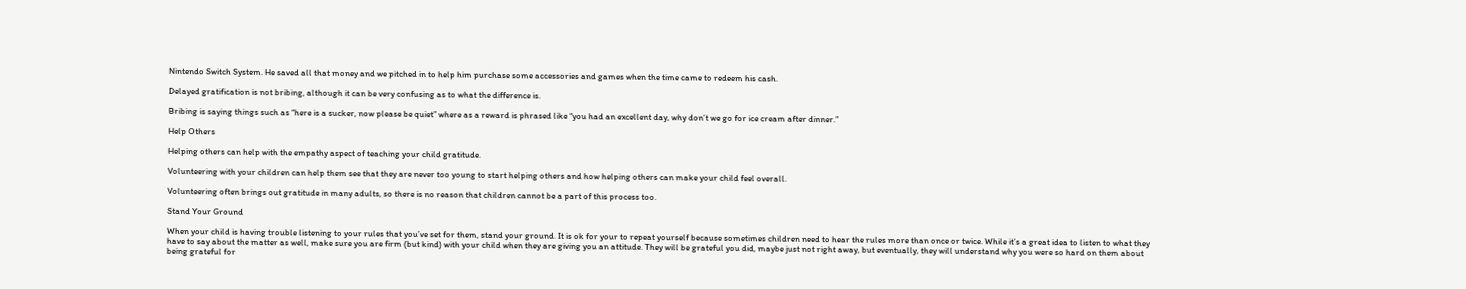Nintendo Switch System. He saved all that money and we pitched in to help him purchase some accessories and games when the time came to redeem his cash.

Delayed gratification is not bribing, although it can be very confusing as to what the difference is.

Bribing is saying things such as “here is a sucker, now please be quiet” where as a reward is phrased like “you had an excellent day, why don’t we go for ice cream after dinner.”

Help Others

Helping others can help with the empathy aspect of teaching your child gratitude.

Volunteering with your children can help them see that they are never too young to start helping others and how helping others can make your child feel overall.

Volunteering often brings out gratitude in many adults, so there is no reason that children cannot be a part of this process too.

Stand Your Ground

When your child is having trouble listening to your rules that you’ve set for them, stand your ground. It is ok for your to repeat yourself because sometimes children need to hear the rules more than once or twice. While it’s a great idea to listen to what they have to say about the matter as well, make sure you are firm (but kind) with your child when they are giving you an attitude. They will be grateful you did, maybe just not right away, but eventually, they will understand why you were so hard on them about being grateful for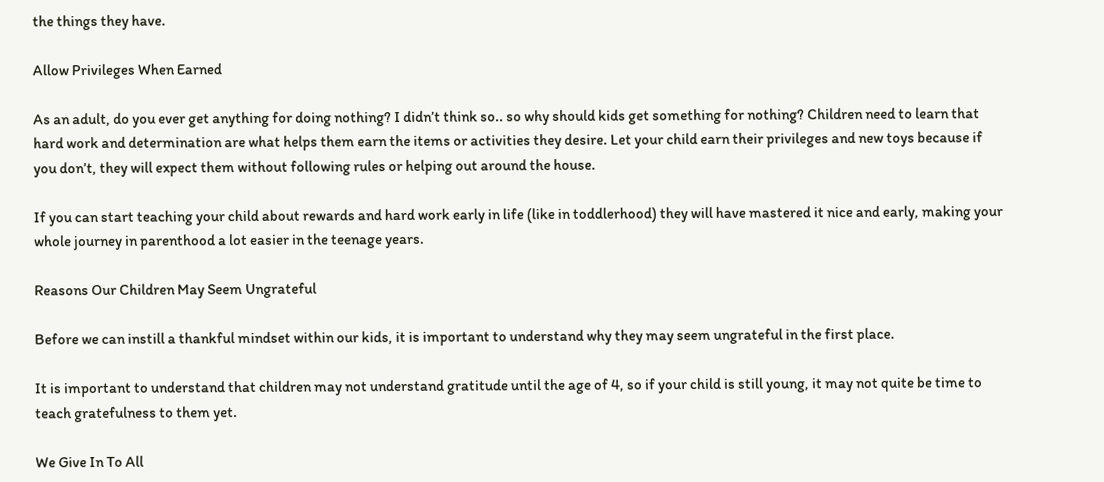the things they have.

Allow Privileges When Earned

As an adult, do you ever get anything for doing nothing? I didn’t think so.. so why should kids get something for nothing? Children need to learn that hard work and determination are what helps them earn the items or activities they desire. Let your child earn their privileges and new toys because if you don’t, they will expect them without following rules or helping out around the house.

If you can start teaching your child about rewards and hard work early in life (like in toddlerhood) they will have mastered it nice and early, making your whole journey in parenthood a lot easier in the teenage years.

Reasons Our Children May Seem Ungrateful

Before we can instill a thankful mindset within our kids, it is important to understand why they may seem ungrateful in the first place.

It is important to understand that children may not understand gratitude until the age of 4, so if your child is still young, it may not quite be time to teach gratefulness to them yet.

We Give In To All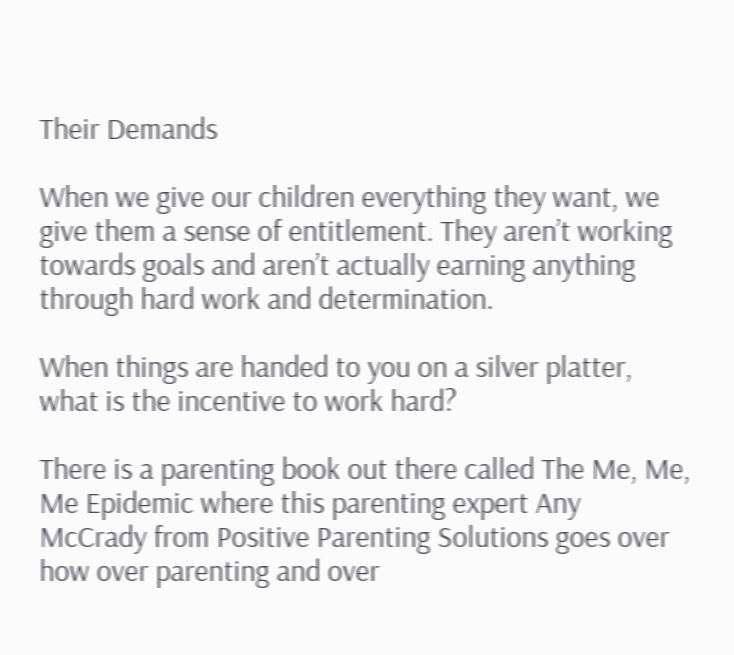Their Demands

When we give our children everything they want, we give them a sense of entitlement. They aren’t working towards goals and aren’t actually earning anything through hard work and determination.

When things are handed to you on a silver platter, what is the incentive to work hard?

There is a parenting book out there called The Me, Me, Me Epidemic where this parenting expert Any McCrady from Positive Parenting Solutions goes over how over parenting and over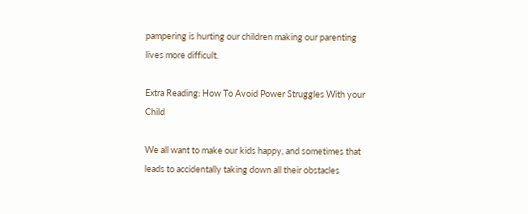pampering is hurting our children making our parenting lives more difficult.

Extra Reading: How To Avoid Power Struggles With your Child

We all want to make our kids happy, and sometimes that leads to accidentally taking down all their obstacles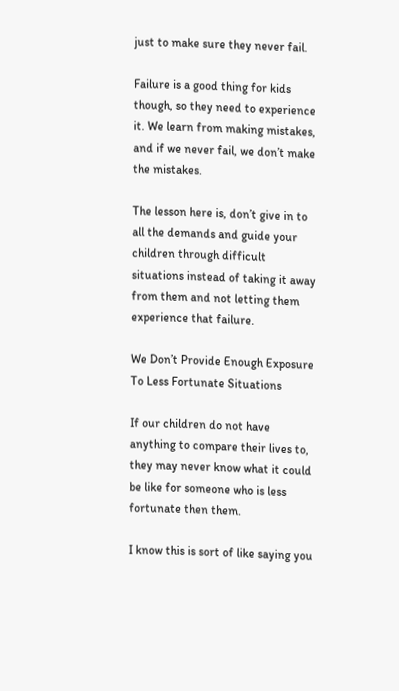just to make sure they never fail.

Failure is a good thing for kids though, so they need to experience it. We learn from making mistakes, and if we never fail, we don’t make the mistakes.

The lesson here is, don’t give in to all the demands and guide your children through difficult situations instead of taking it away from them and not letting them experience that failure.

We Don’t Provide Enough Exposure To Less Fortunate Situations

If our children do not have anything to compare their lives to, they may never know what it could be like for someone who is less fortunate then them.

I know this is sort of like saying you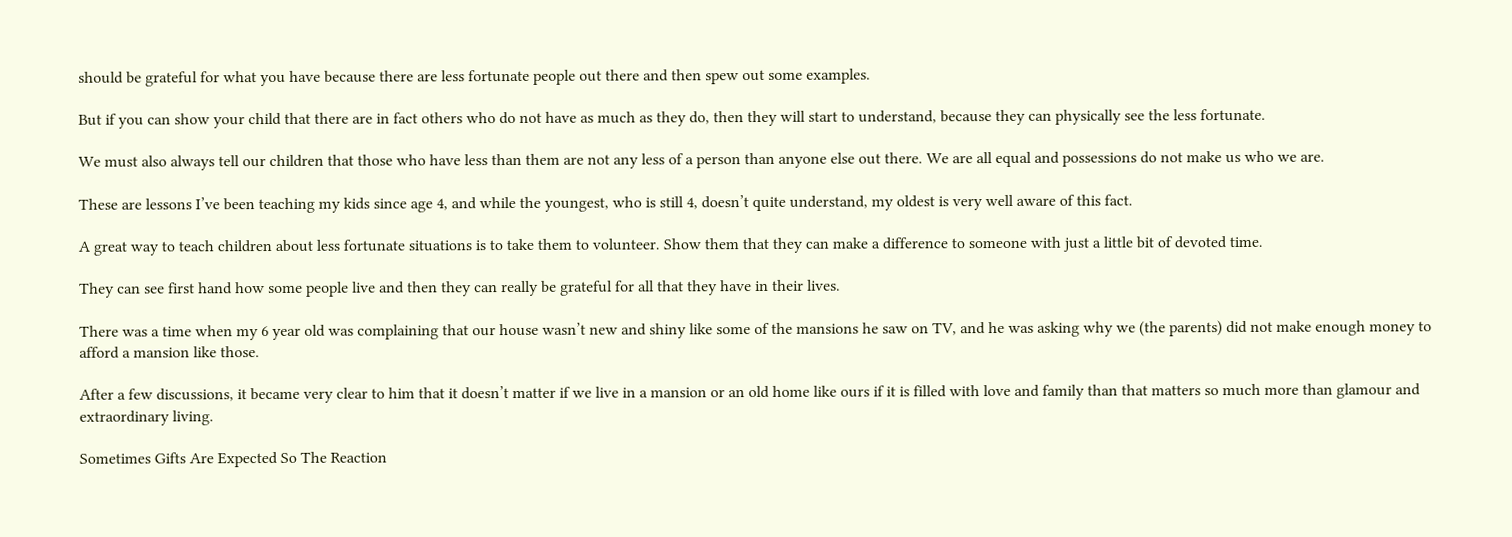should be grateful for what you have because there are less fortunate people out there and then spew out some examples.

But if you can show your child that there are in fact others who do not have as much as they do, then they will start to understand, because they can physically see the less fortunate.

We must also always tell our children that those who have less than them are not any less of a person than anyone else out there. We are all equal and possessions do not make us who we are.

These are lessons I’ve been teaching my kids since age 4, and while the youngest, who is still 4, doesn’t quite understand, my oldest is very well aware of this fact.

A great way to teach children about less fortunate situations is to take them to volunteer. Show them that they can make a difference to someone with just a little bit of devoted time.

They can see first hand how some people live and then they can really be grateful for all that they have in their lives.

There was a time when my 6 year old was complaining that our house wasn’t new and shiny like some of the mansions he saw on TV, and he was asking why we (the parents) did not make enough money to afford a mansion like those.

After a few discussions, it became very clear to him that it doesn’t matter if we live in a mansion or an old home like ours if it is filled with love and family than that matters so much more than glamour and extraordinary living.

Sometimes Gifts Are Expected So The Reaction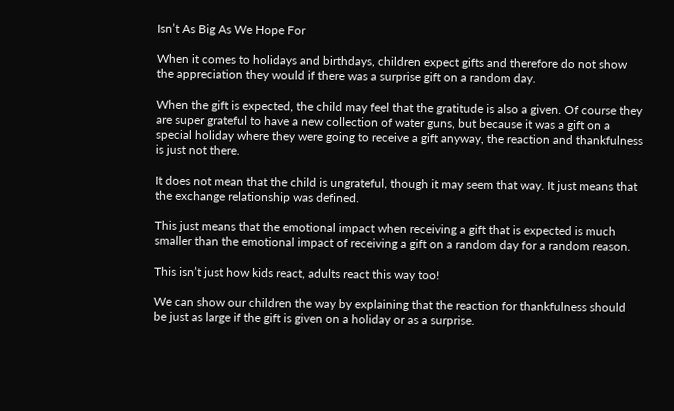Isn’t As Big As We Hope For

When it comes to holidays and birthdays, children expect gifts and therefore do not show the appreciation they would if there was a surprise gift on a random day.

When the gift is expected, the child may feel that the gratitude is also a given. Of course they are super grateful to have a new collection of water guns, but because it was a gift on a special holiday where they were going to receive a gift anyway, the reaction and thankfulness is just not there.

It does not mean that the child is ungrateful, though it may seem that way. It just means that the exchange relationship was defined.

This just means that the emotional impact when receiving a gift that is expected is much smaller than the emotional impact of receiving a gift on a random day for a random reason.

This isn’t just how kids react, adults react this way too!

We can show our children the way by explaining that the reaction for thankfulness should be just as large if the gift is given on a holiday or as a surprise.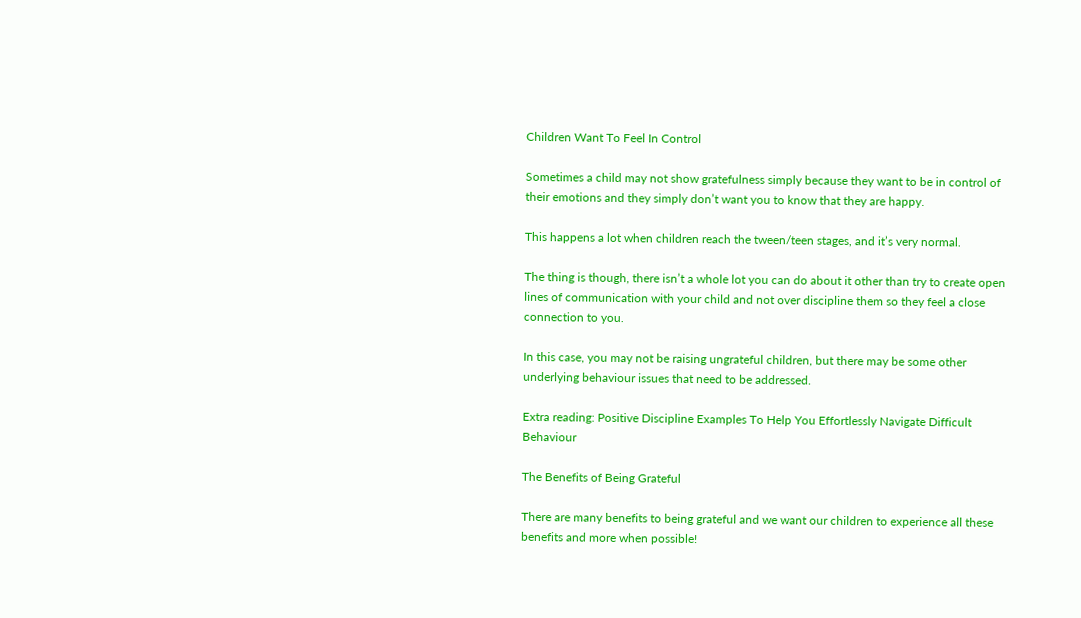Children Want To Feel In Control

Sometimes a child may not show gratefulness simply because they want to be in control of their emotions and they simply don’t want you to know that they are happy.

This happens a lot when children reach the tween/teen stages, and it’s very normal.

The thing is though, there isn’t a whole lot you can do about it other than try to create open lines of communication with your child and not over discipline them so they feel a close connection to you.

In this case, you may not be raising ungrateful children, but there may be some other underlying behaviour issues that need to be addressed.

Extra reading: Positive Discipline Examples To Help You Effortlessly Navigate Difficult Behaviour

The Benefits of Being Grateful

There are many benefits to being grateful and we want our children to experience all these benefits and more when possible!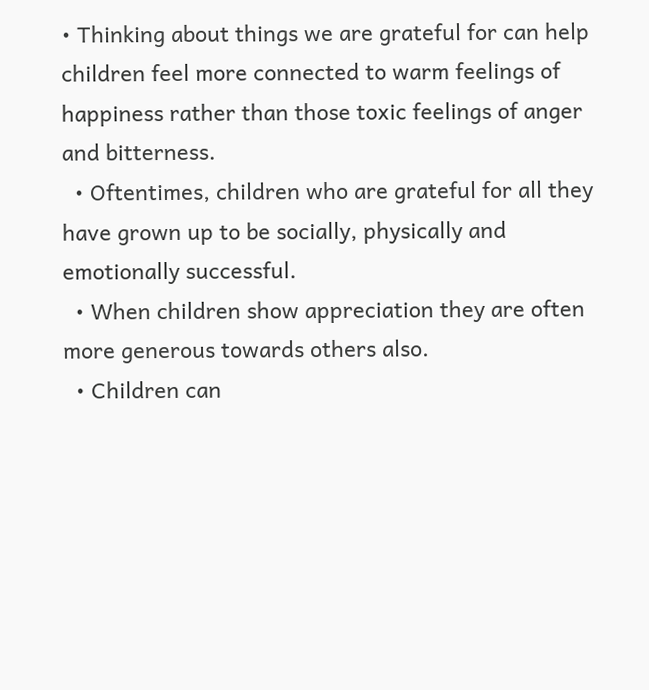• Thinking about things we are grateful for can help children feel more connected to warm feelings of happiness rather than those toxic feelings of anger and bitterness.
  • Oftentimes, children who are grateful for all they have grown up to be socially, physically and emotionally successful.
  • When children show appreciation they are often more generous towards others also.
  • Children can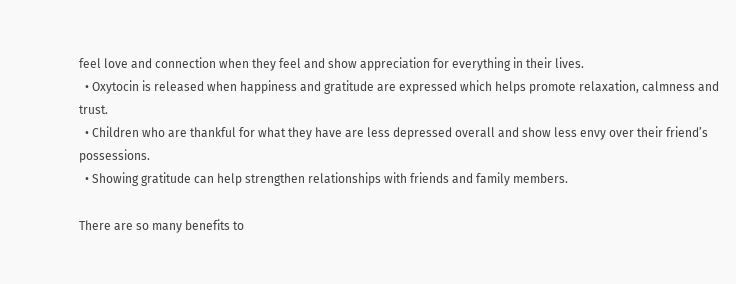feel love and connection when they feel and show appreciation for everything in their lives.
  • Oxytocin is released when happiness and gratitude are expressed which helps promote relaxation, calmness and trust.
  • Children who are thankful for what they have are less depressed overall and show less envy over their friend’s possessions.
  • Showing gratitude can help strengthen relationships with friends and family members.

There are so many benefits to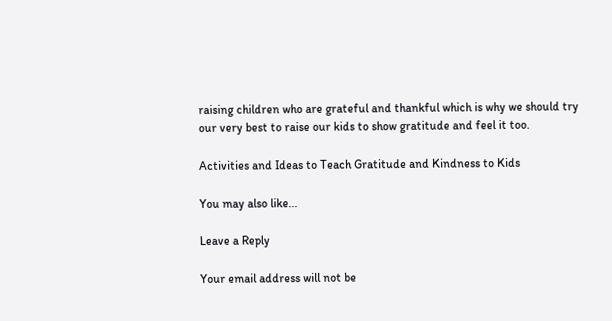raising children who are grateful and thankful which is why we should try our very best to raise our kids to show gratitude and feel it too.

Activities and Ideas to Teach Gratitude and Kindness to Kids

You may also like...

Leave a Reply

Your email address will not be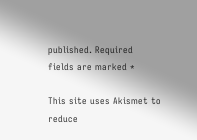published. Required fields are marked *

This site uses Akismet to reduce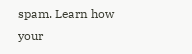spam. Learn how your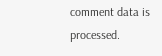comment data is processed.